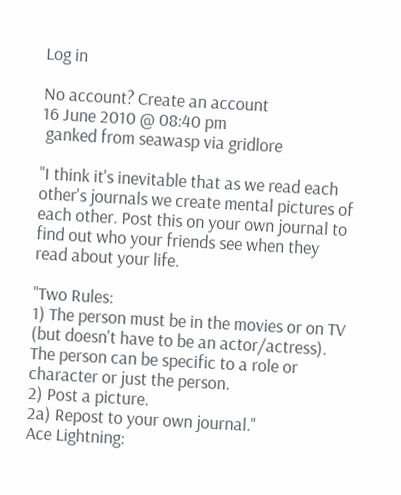Log in

No account? Create an account
16 June 2010 @ 08:40 pm
 ganked from seawasp via gridlore

"I think it's inevitable that as we read each other's journals we create mental pictures of each other. Post this on your own journal to find out who your friends see when they read about your life.

"Two Rules:
1) The person must be in the movies or on TV (but doesn't have to be an actor/actress). The person can be specific to a role or character or just the person.
2) Post a picture.
2a) Repost to your own journal."
Ace Lightning: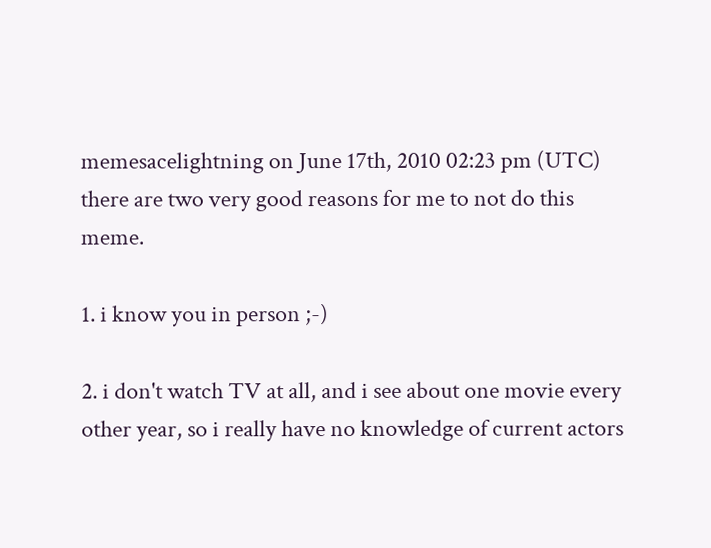memesacelightning on June 17th, 2010 02:23 pm (UTC)
there are two very good reasons for me to not do this meme.

1. i know you in person ;-)

2. i don't watch TV at all, and i see about one movie every other year, so i really have no knowledge of current actors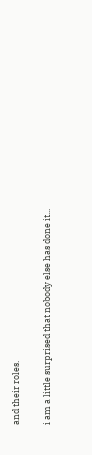and their roles.

i am a little surprised that nobody else has done it...